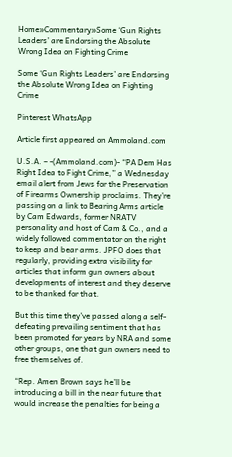Home»Commentary»Some ‘Gun Rights Leaders’ are Endorsing the Absolute Wrong Idea on Fighting Crime

Some ‘Gun Rights Leaders’ are Endorsing the Absolute Wrong Idea on Fighting Crime

Pinterest WhatsApp

Article first appeared on Ammoland.com

U.S.A. – -(Ammoland.com)- “PA Dem Has Right Idea to Fight Crime,” a Wednesday email alert from Jews for the Preservation of Firearms Ownership proclaims. They’re passing on a link to Bearing Arms article by Cam Edwards, former NRATV personality and host of Cam & Co., and a widely followed commentator on the right to keep and bear arms. JPFO does that regularly, providing extra visibility for articles that inform gun owners about developments of interest and they deserve to be thanked for that.

But this time they’ve passed along a self-defeating prevailing sentiment that has been promoted for years by NRA and some other groups, one that gun owners need to free themselves of.

“Rep. Amen Brown says he’ll be introducing a bill in the near future that would increase the penalties for being a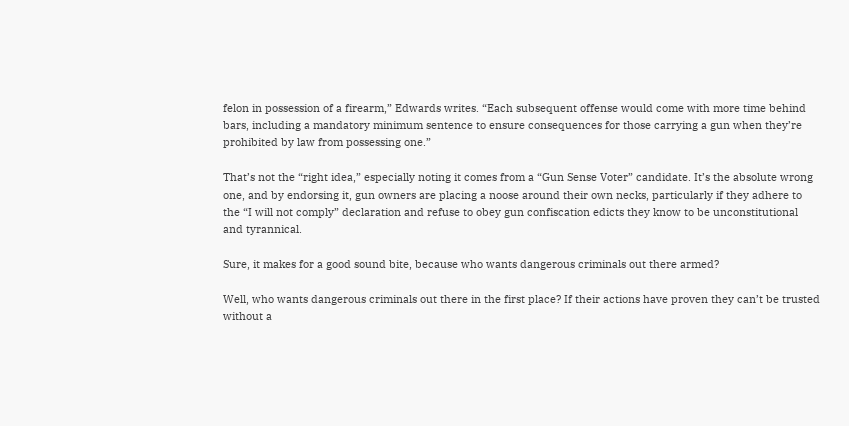felon in possession of a firearm,” Edwards writes. “Each subsequent offense would come with more time behind bars, including a mandatory minimum sentence to ensure consequences for those carrying a gun when they’re prohibited by law from possessing one.”

That’s not the “right idea,” especially noting it comes from a “Gun Sense Voter” candidate. It’s the absolute wrong one, and by endorsing it, gun owners are placing a noose around their own necks, particularly if they adhere to the “I will not comply” declaration and refuse to obey gun confiscation edicts they know to be unconstitutional and tyrannical.

Sure, it makes for a good sound bite, because who wants dangerous criminals out there armed?

Well, who wants dangerous criminals out there in the first place? If their actions have proven they can’t be trusted without a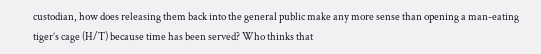custodian, how does releasing them back into the general public make any more sense than opening a man-eating tiger’s cage (H/T) because time has been served? Who thinks that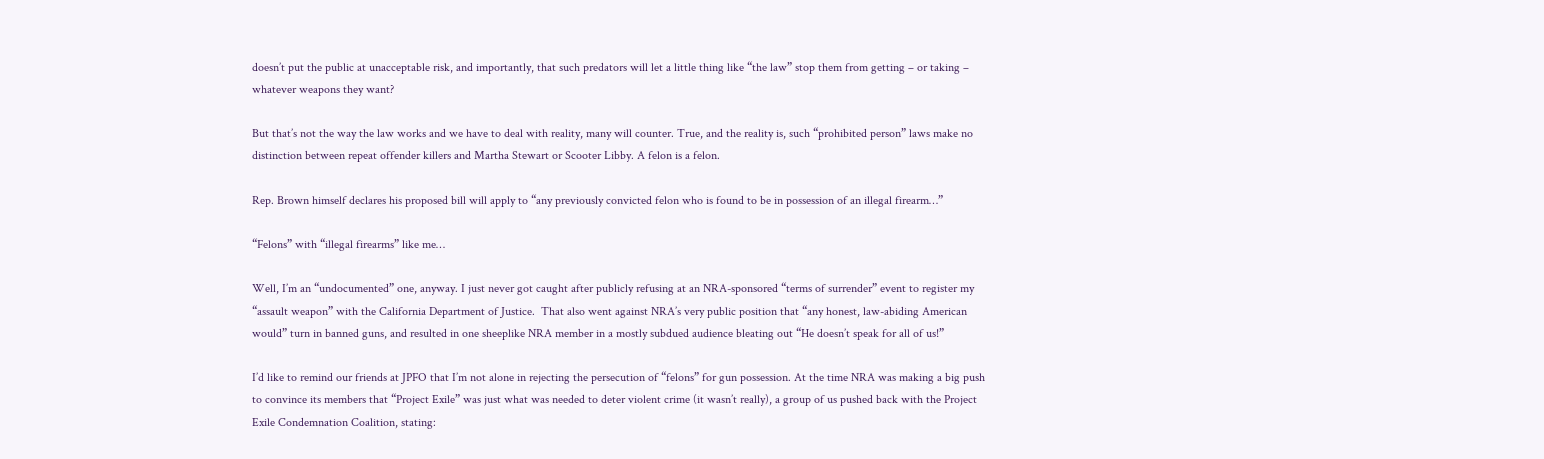doesn’t put the public at unacceptable risk, and importantly, that such predators will let a little thing like “the law” stop them from getting – or taking – whatever weapons they want?

But that’s not the way the law works and we have to deal with reality, many will counter. True, and the reality is, such “prohibited person” laws make no distinction between repeat offender killers and Martha Stewart or Scooter Libby. A felon is a felon.

Rep. Brown himself declares his proposed bill will apply to “any previously convicted felon who is found to be in possession of an illegal firearm…”

“Felons” with “illegal firearms” like me…

Well, I’m an “undocumented” one, anyway. I just never got caught after publicly refusing at an NRA-sponsored “terms of surrender” event to register my “assault weapon” with the California Department of Justice.  That also went against NRA’s very public position that “any honest, law-abiding American would” turn in banned guns, and resulted in one sheeplike NRA member in a mostly subdued audience bleating out “He doesn’t speak for all of us!”

I’d like to remind our friends at JPFO that I’m not alone in rejecting the persecution of “felons” for gun possession. At the time NRA was making a big push to convince its members that “Project Exile” was just what was needed to deter violent crime (it wasn’t really), a group of us pushed back with the Project Exile Condemnation Coalition, stating: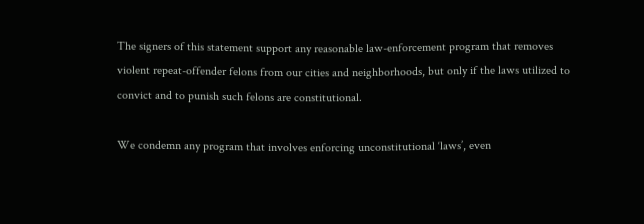The signers of this statement support any reasonable law-enforcement program that removes violent repeat-offender felons from our cities and neighborhoods, but only if the laws utilized to convict and to punish such felons are constitutional.

We condemn any program that involves enforcing unconstitutional ‘laws’, even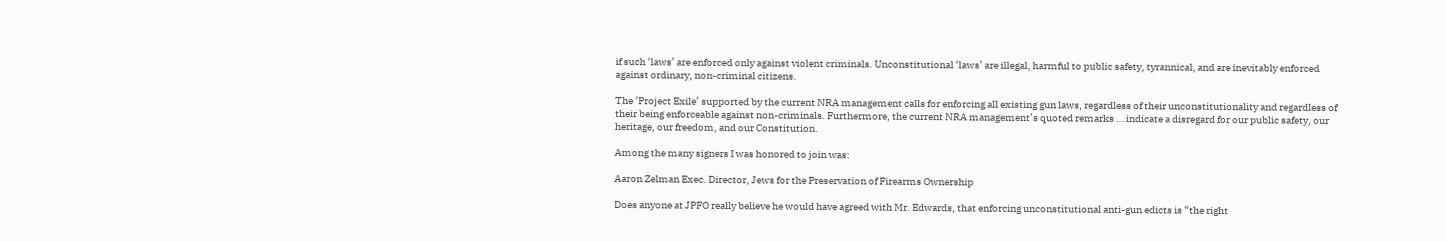if such ‘laws’ are enforced only against violent criminals. Unconstitutional ‘laws’ are illegal, harmful to public safety, tyrannical, and are inevitably enforced against ordinary, non-criminal citizens.

The ‘Project Exile’ supported by the current NRA management calls for enforcing all existing gun laws, regardless of their unconstitutionality and regardless of their being enforceable against non-criminals. Furthermore, the current NRA management’s quoted remarks … indicate a disregard for our public safety, our heritage, our freedom, and our Constitution.

Among the many signers I was honored to join was:

Aaron Zelman Exec. Director, Jews for the Preservation of Firearms Ownership

Does anyone at JPFO really believe he would have agreed with Mr. Edwards, that enforcing unconstitutional anti-gun edicts is “the right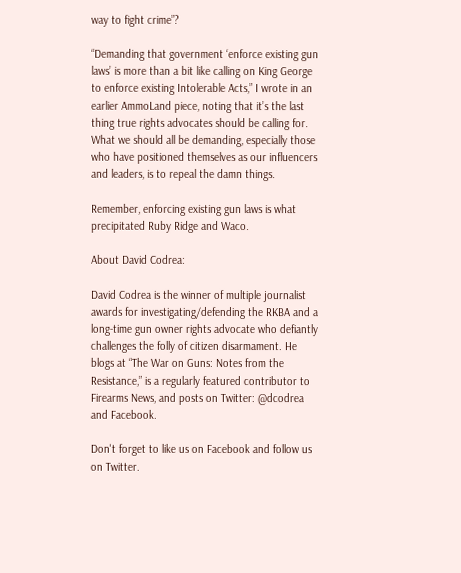way to fight crime”?

“Demanding that government ‘enforce existing gun laws’ is more than a bit like calling on King George to enforce existing Intolerable Acts,” I wrote in an earlier AmmoLand piece, noting that it’s the last thing true rights advocates should be calling for. What we should all be demanding, especially those who have positioned themselves as our influencers and leaders, is to repeal the damn things.

Remember, enforcing existing gun laws is what precipitated Ruby Ridge and Waco.

About David Codrea:

David Codrea is the winner of multiple journalist awards for investigating/defending the RKBA and a long-time gun owner rights advocate who defiantly challenges the folly of citizen disarmament. He blogs at “The War on Guns: Notes from the Resistance,” is a regularly featured contributor to Firearms News, and posts on Twitter: @dcodrea and Facebook.

Don't forget to like us on Facebook and follow us on Twitter.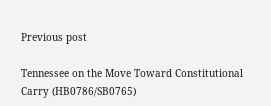Previous post

Tennessee on the Move Toward Constitutional Carry (HB0786/SB0765)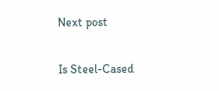Next post

Is Steel-Cased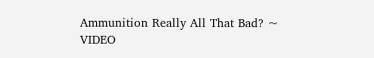Ammunition Really All That Bad? ~ VIDEO